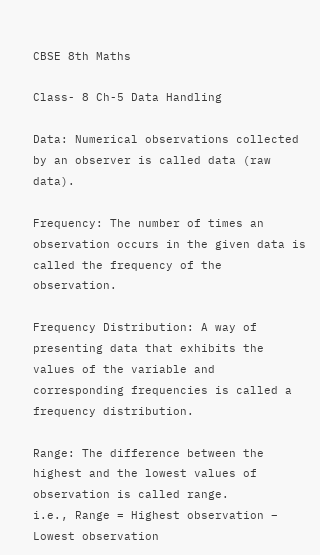CBSE 8th Maths

Class- 8 Ch-5 Data Handling

Data: Numerical observations collected by an observer is called data (raw data).

Frequency: The number of times an observation occurs in the given data is called the frequency of the observation.

Frequency Distribution: A way of presenting data that exhibits the values of the variable and corresponding frequencies is called a frequency distribution.

Range: The difference between the highest and the lowest values of observation is called range.
i.e., Range = Highest observation – Lowest observation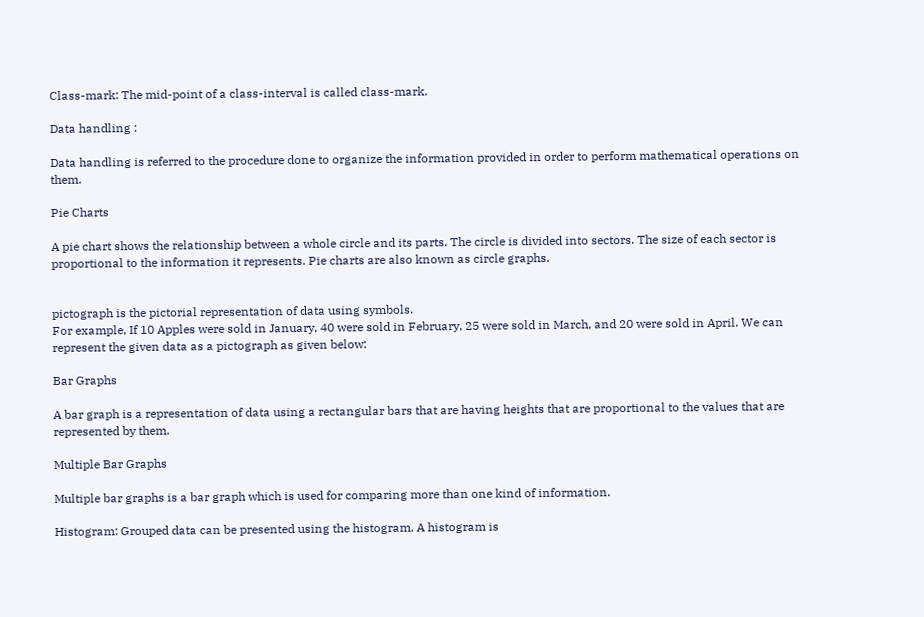Class-mark: The mid-point of a class-interval is called class-mark.

Data handling :

Data handling is referred to the procedure done to organize the information provided in order to perform mathematical operations on them.

Pie Charts

A pie chart shows the relationship between a whole circle and its parts. The circle is divided into sectors. The size of each sector is proportional to the information it represents. Pie charts are also known as circle graphs.


pictograph is the pictorial representation of data using symbols.
For example, If 10 Apples were sold in January, 40 were sold in February, 25 were sold in March, and 20 were sold in April. We can represent the given data as a pictograph as given below:

Bar Graphs

A bar graph is a representation of data using a rectangular bars that are having heights that are proportional to the values that are represented by them.

Multiple Bar Graphs

Multiple bar graphs is a bar graph which is used for comparing more than one kind of information.

Histogram: Grouped data can be presented using the histogram. A histogram is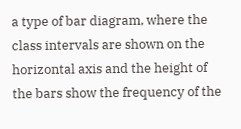a type of bar diagram, where the class intervals are shown on the horizontal axis and the height of the bars show the frequency of the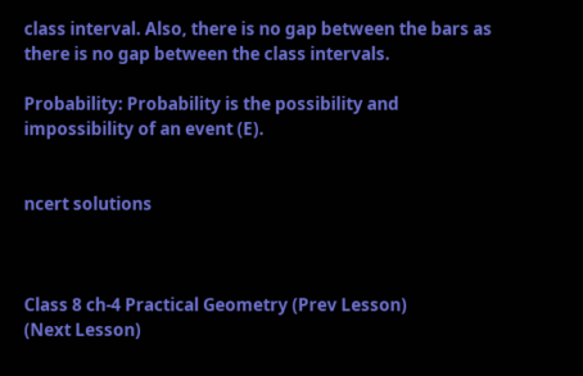class interval. Also, there is no gap between the bars as there is no gap between the class intervals.

Probability: Probability is the possibility and impossibility of an event (E).


ncert solutions



Class 8 ch-4 Practical Geometry (Prev Lesson)
(Next Lesson)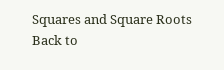Squares and Square Roots
Back to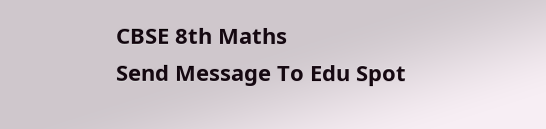CBSE 8th Maths
Send Message To Edu Spot